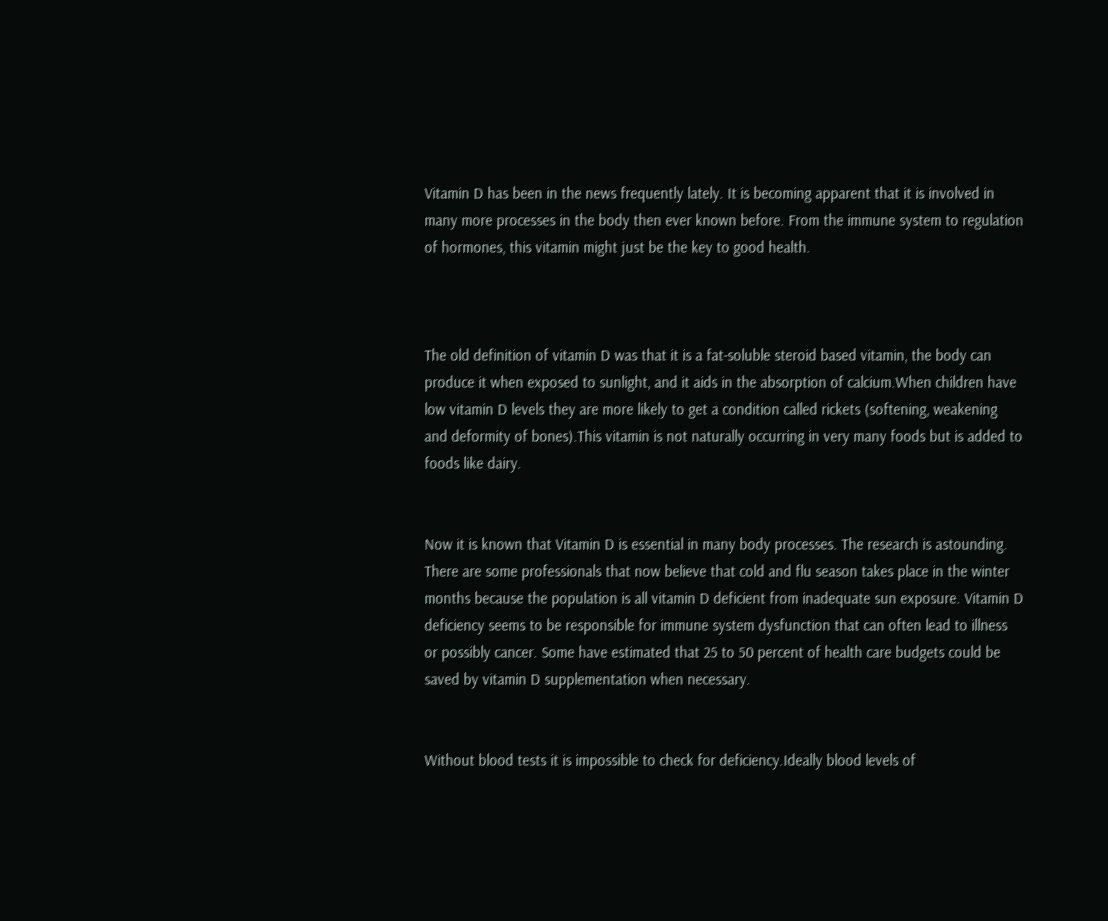Vitamin D has been in the news frequently lately. It is becoming apparent that it is involved in many more processes in the body then ever known before. From the immune system to regulation of hormones, this vitamin might just be the key to good health.



The old definition of vitamin D was that it is a fat-soluble steroid based vitamin, the body can produce it when exposed to sunlight, and it aids in the absorption of calcium.When children have low vitamin D levels they are more likely to get a condition called rickets (softening, weakening and deformity of bones).This vitamin is not naturally occurring in very many foods but is added to foods like dairy.


Now it is known that Vitamin D is essential in many body processes. The research is astounding. There are some professionals that now believe that cold and flu season takes place in the winter months because the population is all vitamin D deficient from inadequate sun exposure. Vitamin D deficiency seems to be responsible for immune system dysfunction that can often lead to illness or possibly cancer. Some have estimated that 25 to 50 percent of health care budgets could be saved by vitamin D supplementation when necessary.


Without blood tests it is impossible to check for deficiency.Ideally blood levels of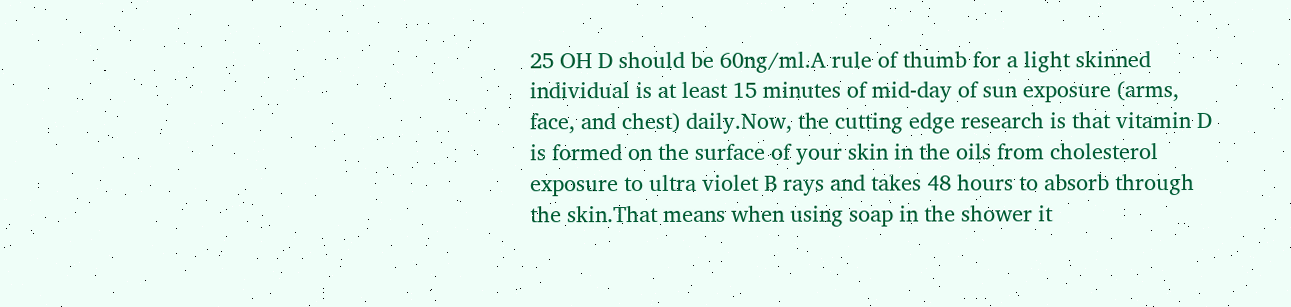25 OH D should be 60ng/ml.A rule of thumb for a light skinned individual is at least 15 minutes of mid-day of sun exposure (arms, face, and chest) daily.Now, the cutting edge research is that vitamin D is formed on the surface of your skin in the oils from cholesterol exposure to ultra violet B rays and takes 48 hours to absorb through the skin.That means when using soap in the shower it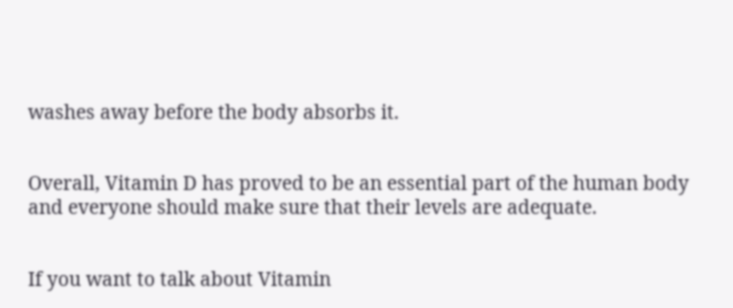washes away before the body absorbs it.


Overall, Vitamin D has proved to be an essential part of the human body and everyone should make sure that their levels are adequate.


If you want to talk about Vitamin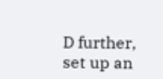D further, set up an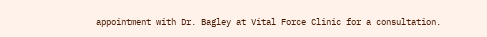appointment with Dr. Bagley at Vital Force Clinic for a consultation.